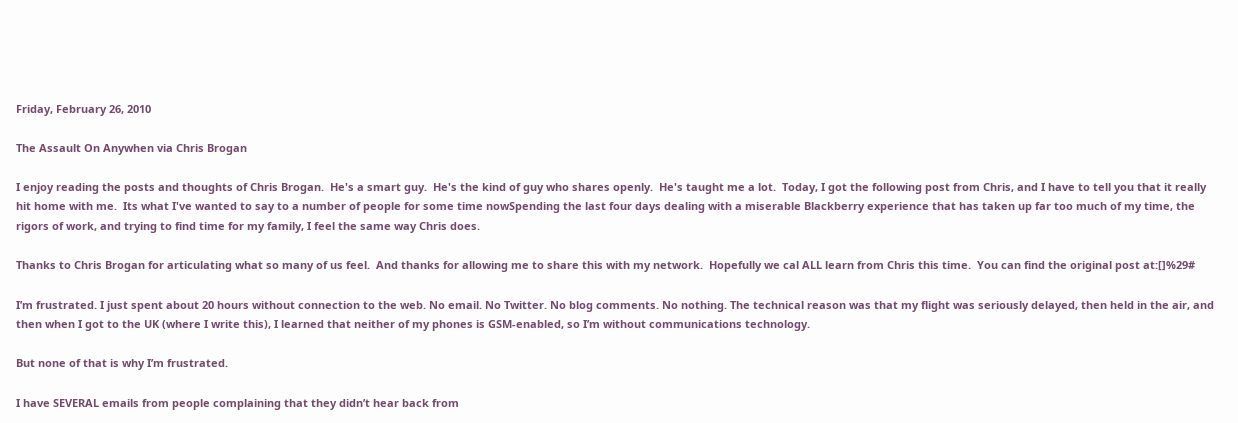Friday, February 26, 2010

The Assault On Anywhen via Chris Brogan

I enjoy reading the posts and thoughts of Chris Brogan.  He's a smart guy.  He's the kind of guy who shares openly.  He's taught me a lot.  Today, I got the following post from Chris, and I have to tell you that it really hit home with me.  Its what I've wanted to say to a number of people for some time nowSpending the last four days dealing with a miserable Blackberry experience that has taken up far too much of my time, the rigors of work, and trying to find time for my family, I feel the same way Chris does.

Thanks to Chris Brogan for articulating what so many of us feel.  And thanks for allowing me to share this with my network.  Hopefully we cal ALL learn from Chris this time.  You can find the original post at:[]%29#

I’m frustrated. I just spent about 20 hours without connection to the web. No email. No Twitter. No blog comments. No nothing. The technical reason was that my flight was seriously delayed, then held in the air, and then when I got to the UK (where I write this), I learned that neither of my phones is GSM-enabled, so I’m without communications technology.

But none of that is why I’m frustrated.

I have SEVERAL emails from people complaining that they didn’t hear back from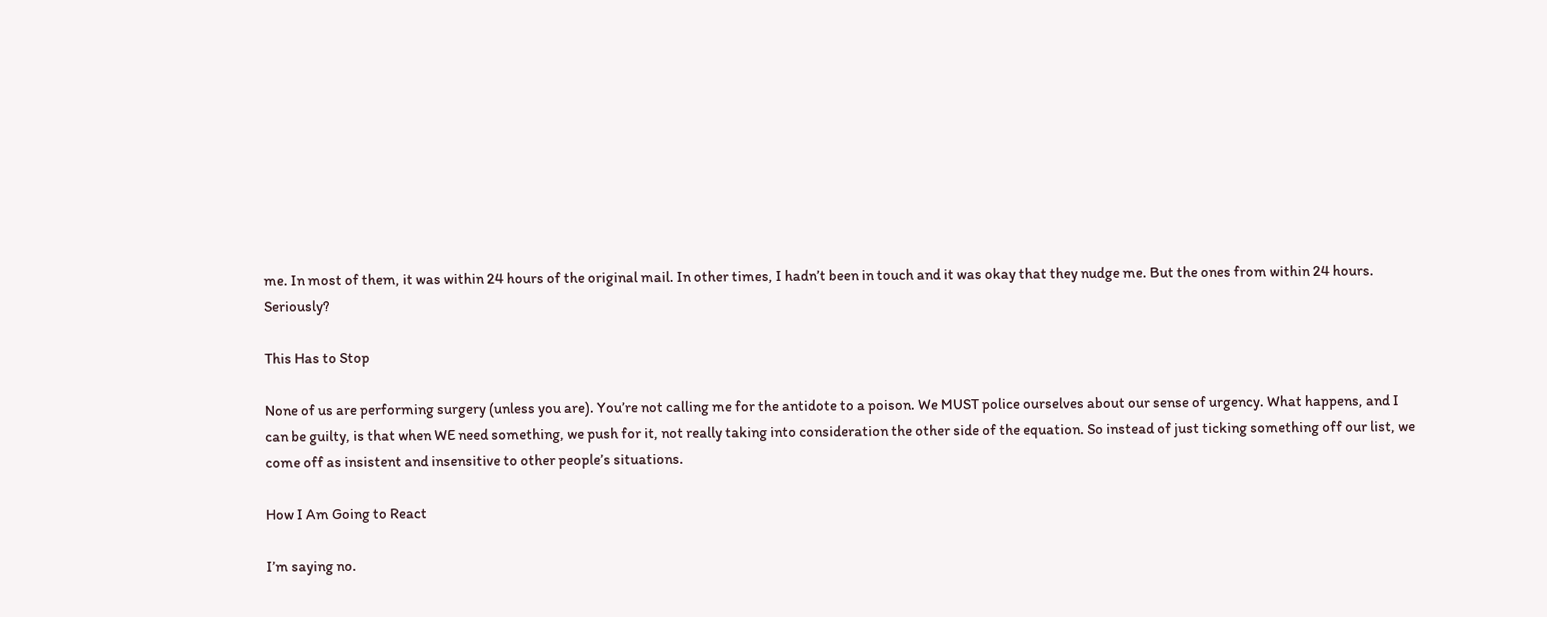me. In most of them, it was within 24 hours of the original mail. In other times, I hadn’t been in touch and it was okay that they nudge me. But the ones from within 24 hours. Seriously?

This Has to Stop

None of us are performing surgery (unless you are). You’re not calling me for the antidote to a poison. We MUST police ourselves about our sense of urgency. What happens, and I can be guilty, is that when WE need something, we push for it, not really taking into consideration the other side of the equation. So instead of just ticking something off our list, we come off as insistent and insensitive to other people’s situations.

How I Am Going to React

I’m saying no.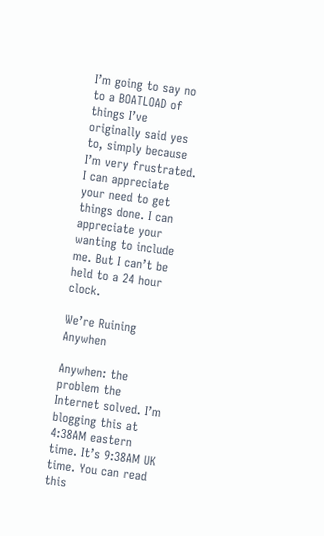I’m going to say no to a BOATLOAD of things I’ve originally said yes to, simply because I’m very frustrated. I can appreciate your need to get things done. I can appreciate your wanting to include me. But I can’t be held to a 24 hour clock.

We’re Ruining Anywhen

Anywhen: the problem the Internet solved. I’m blogging this at 4:38AM eastern time. It’s 9:38AM UK time. You can read this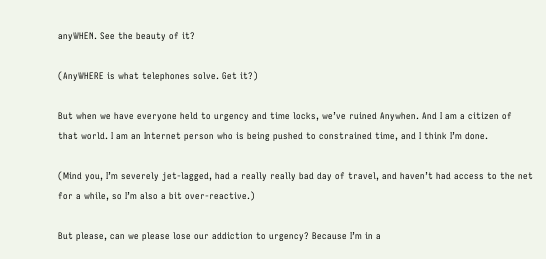anyWHEN. See the beauty of it?

(AnyWHERE is what telephones solve. Get it?)

But when we have everyone held to urgency and time locks, we’ve ruined Anywhen. And I am a citizen of that world. I am an Internet person who is being pushed to constrained time, and I think I’m done.

(Mind you, I’m severely jet-lagged, had a really really bad day of travel, and haven’t had access to the net for a while, so I’m also a bit over-reactive.)

But please, can we please lose our addiction to urgency? Because I’m in a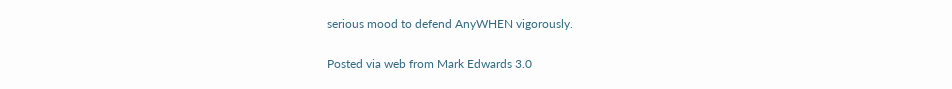serious mood to defend AnyWHEN vigorously.

Posted via web from Mark Edwards 3.0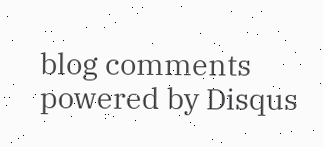blog comments powered by Disqus